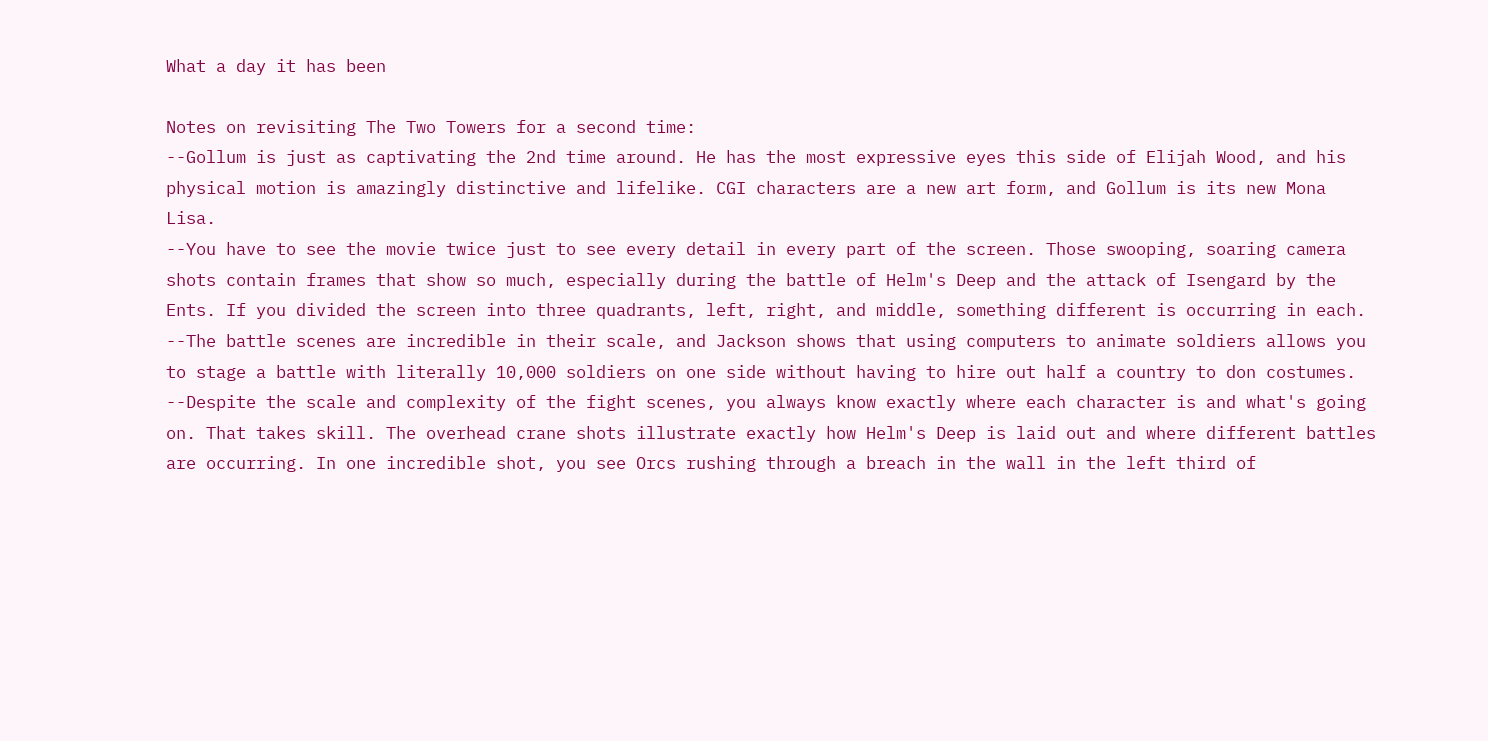What a day it has been

Notes on revisiting The Two Towers for a second time:
--Gollum is just as captivating the 2nd time around. He has the most expressive eyes this side of Elijah Wood, and his physical motion is amazingly distinctive and lifelike. CGI characters are a new art form, and Gollum is its new Mona Lisa.
--You have to see the movie twice just to see every detail in every part of the screen. Those swooping, soaring camera shots contain frames that show so much, especially during the battle of Helm's Deep and the attack of Isengard by the Ents. If you divided the screen into three quadrants, left, right, and middle, something different is occurring in each.
--The battle scenes are incredible in their scale, and Jackson shows that using computers to animate soldiers allows you to stage a battle with literally 10,000 soldiers on one side without having to hire out half a country to don costumes.
--Despite the scale and complexity of the fight scenes, you always know exactly where each character is and what's going on. That takes skill. The overhead crane shots illustrate exactly how Helm's Deep is laid out and where different battles are occurring. In one incredible shot, you see Orcs rushing through a breach in the wall in the left third of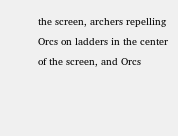the screen, archers repelling Orcs on ladders in the center of the screen, and Orcs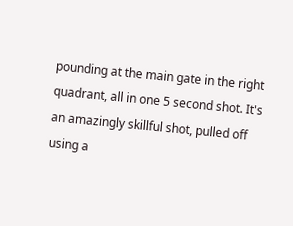pounding at the main gate in the right quadrant, all in one 5 second shot. It's an amazingly skillful shot, pulled off using a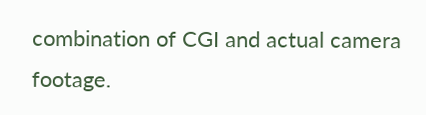combination of CGI and actual camera footage.